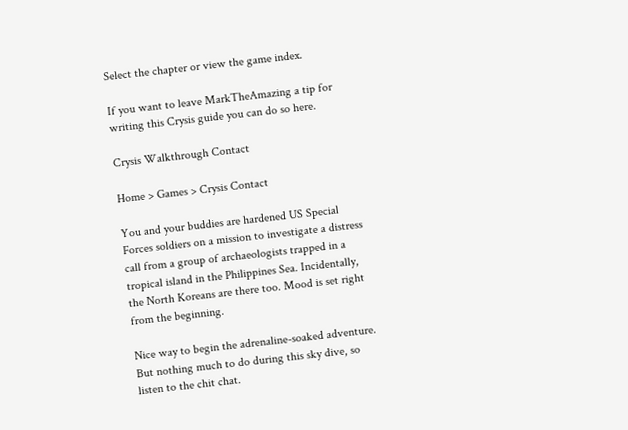Select the chapter or view the game index.

If you want to leave MarkTheAmazing a tip for writing this Crysis guide you can do so here.

Crysis Walkthrough Contact

Home > Games > Crysis Contact

You and your buddies are hardened US Special Forces soldiers on a mission to investigate a distress call from a group of archaeologists trapped in a tropical island in the Philippines Sea. Incidentally, the North Koreans are there too. Mood is set right from the beginning.

Nice way to begin the adrenaline-soaked adventure. But nothing much to do during this sky dive, so listen to the chit chat.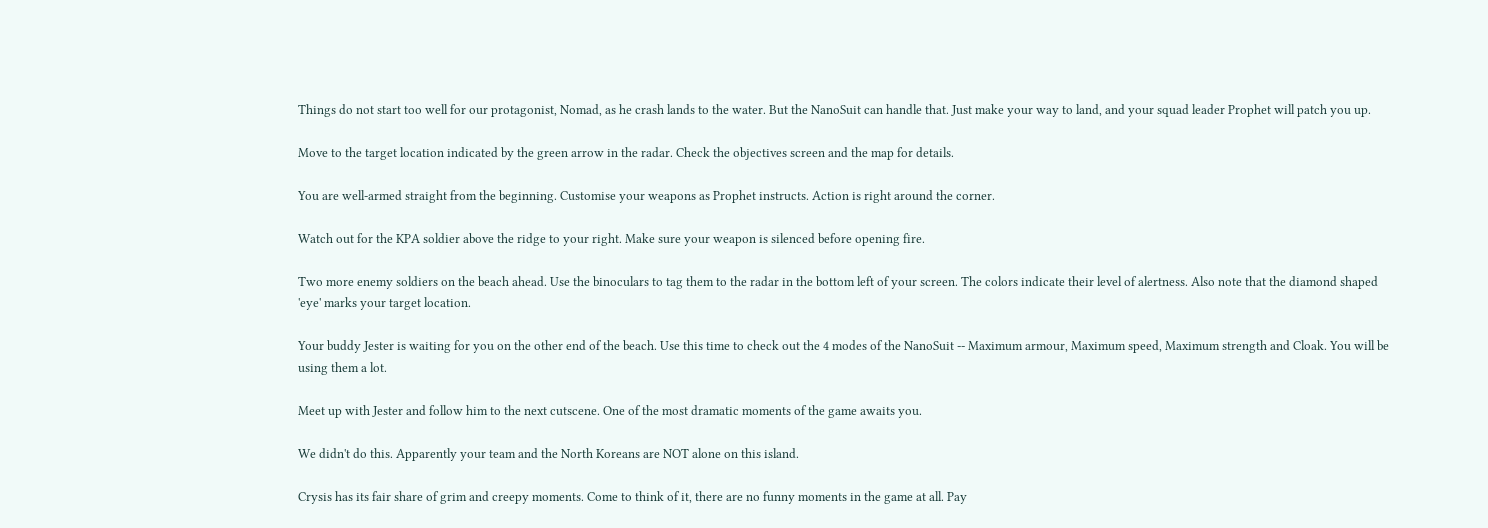Things do not start too well for our protagonist, Nomad, as he crash lands to the water. But the NanoSuit can handle that. Just make your way to land, and your squad leader Prophet will patch you up.

Move to the target location indicated by the green arrow in the radar. Check the objectives screen and the map for details.

You are well-armed straight from the beginning. Customise your weapons as Prophet instructs. Action is right around the corner.

Watch out for the KPA soldier above the ridge to your right. Make sure your weapon is silenced before opening fire.

Two more enemy soldiers on the beach ahead. Use the binoculars to tag them to the radar in the bottom left of your screen. The colors indicate their level of alertness. Also note that the diamond shaped 'eye' marks your target location.

Your buddy Jester is waiting for you on the other end of the beach. Use this time to check out the 4 modes of the NanoSuit -- Maximum armour, Maximum speed, Maximum strength and Cloak. You will be using them a lot.

Meet up with Jester and follow him to the next cutscene. One of the most dramatic moments of the game awaits you.

We didn't do this. Apparently your team and the North Koreans are NOT alone on this island.

Crysis has its fair share of grim and creepy moments. Come to think of it, there are no funny moments in the game at all. Pay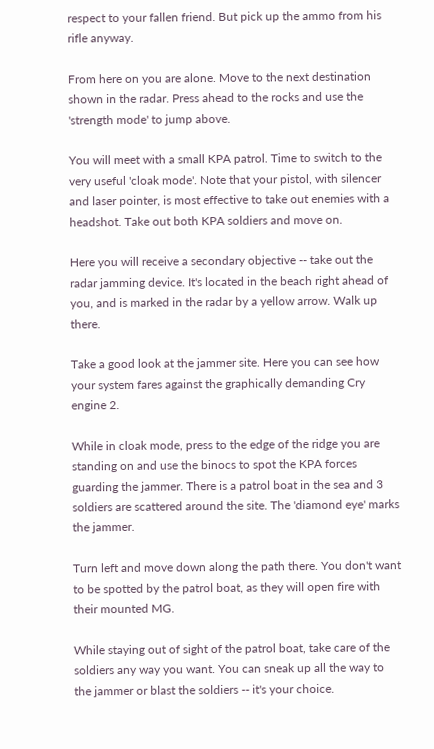respect to your fallen friend. But pick up the ammo from his rifle anyway.

From here on you are alone. Move to the next destination shown in the radar. Press ahead to the rocks and use the 'strength mode' to jump above.

You will meet with a small KPA patrol. Time to switch to the very useful 'cloak mode'. Note that your pistol, with silencer and laser pointer, is most effective to take out enemies with a headshot. Take out both KPA soldiers and move on.

Here you will receive a secondary objective -- take out the radar jamming device. It's located in the beach right ahead of you, and is marked in the radar by a yellow arrow. Walk up there.

Take a good look at the jammer site. Here you can see how your system fares against the graphically demanding Cry engine 2.

While in cloak mode, press to the edge of the ridge you are standing on and use the binocs to spot the KPA forces guarding the jammer. There is a patrol boat in the sea and 3 soldiers are scattered around the site. The 'diamond eye' marks the jammer.

Turn left and move down along the path there. You don't want to be spotted by the patrol boat, as they will open fire with their mounted MG.

While staying out of sight of the patrol boat, take care of the soldiers any way you want. You can sneak up all the way to the jammer or blast the soldiers -- it's your choice.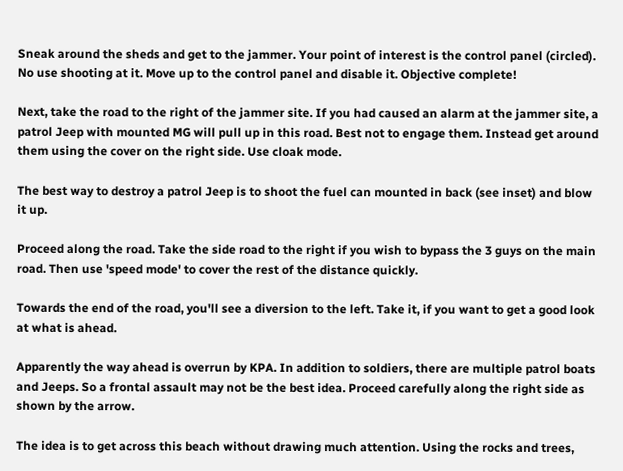Sneak around the sheds and get to the jammer. Your point of interest is the control panel (circled). No use shooting at it. Move up to the control panel and disable it. Objective complete!

Next, take the road to the right of the jammer site. If you had caused an alarm at the jammer site, a patrol Jeep with mounted MG will pull up in this road. Best not to engage them. Instead get around them using the cover on the right side. Use cloak mode.

The best way to destroy a patrol Jeep is to shoot the fuel can mounted in back (see inset) and blow it up.

Proceed along the road. Take the side road to the right if you wish to bypass the 3 guys on the main road. Then use 'speed mode' to cover the rest of the distance quickly.

Towards the end of the road, you'll see a diversion to the left. Take it, if you want to get a good look at what is ahead.

Apparently the way ahead is overrun by KPA. In addition to soldiers, there are multiple patrol boats and Jeeps. So a frontal assault may not be the best idea. Proceed carefully along the right side as shown by the arrow.

The idea is to get across this beach without drawing much attention. Using the rocks and trees,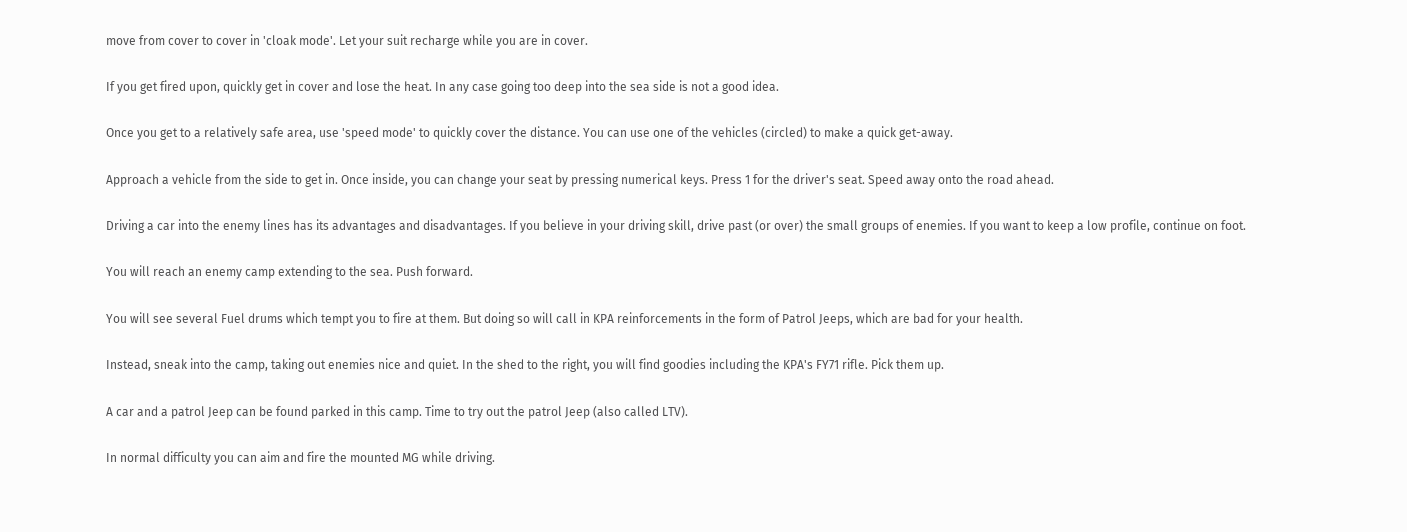move from cover to cover in 'cloak mode'. Let your suit recharge while you are in cover.

If you get fired upon, quickly get in cover and lose the heat. In any case going too deep into the sea side is not a good idea.

Once you get to a relatively safe area, use 'speed mode' to quickly cover the distance. You can use one of the vehicles (circled) to make a quick get-away.

Approach a vehicle from the side to get in. Once inside, you can change your seat by pressing numerical keys. Press 1 for the driver's seat. Speed away onto the road ahead.

Driving a car into the enemy lines has its advantages and disadvantages. If you believe in your driving skill, drive past (or over) the small groups of enemies. If you want to keep a low profile, continue on foot.

You will reach an enemy camp extending to the sea. Push forward.

You will see several Fuel drums which tempt you to fire at them. But doing so will call in KPA reinforcements in the form of Patrol Jeeps, which are bad for your health.

Instead, sneak into the camp, taking out enemies nice and quiet. In the shed to the right, you will find goodies including the KPA's FY71 rifle. Pick them up.

A car and a patrol Jeep can be found parked in this camp. Time to try out the patrol Jeep (also called LTV).

In normal difficulty you can aim and fire the mounted MG while driving.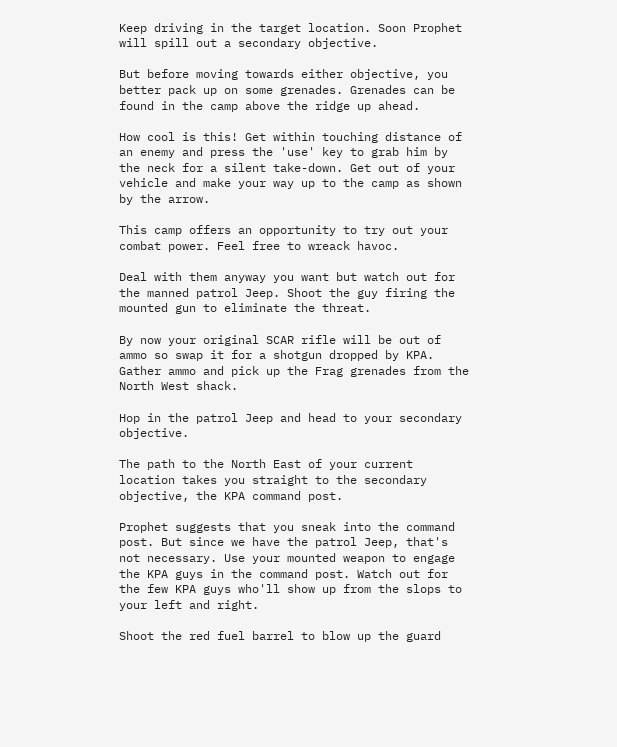Keep driving in the target location. Soon Prophet will spill out a secondary objective.

But before moving towards either objective, you better pack up on some grenades. Grenades can be found in the camp above the ridge up ahead.

How cool is this! Get within touching distance of an enemy and press the 'use' key to grab him by the neck for a silent take-down. Get out of your vehicle and make your way up to the camp as shown by the arrow.

This camp offers an opportunity to try out your combat power. Feel free to wreack havoc.

Deal with them anyway you want but watch out for the manned patrol Jeep. Shoot the guy firing the mounted gun to eliminate the threat.

By now your original SCAR rifle will be out of ammo so swap it for a shotgun dropped by KPA. Gather ammo and pick up the Frag grenades from the North West shack.

Hop in the patrol Jeep and head to your secondary objective.

The path to the North East of your current location takes you straight to the secondary objective, the KPA command post.

Prophet suggests that you sneak into the command post. But since we have the patrol Jeep, that's not necessary. Use your mounted weapon to engage the KPA guys in the command post. Watch out for the few KPA guys who'll show up from the slops to your left and right.

Shoot the red fuel barrel to blow up the guard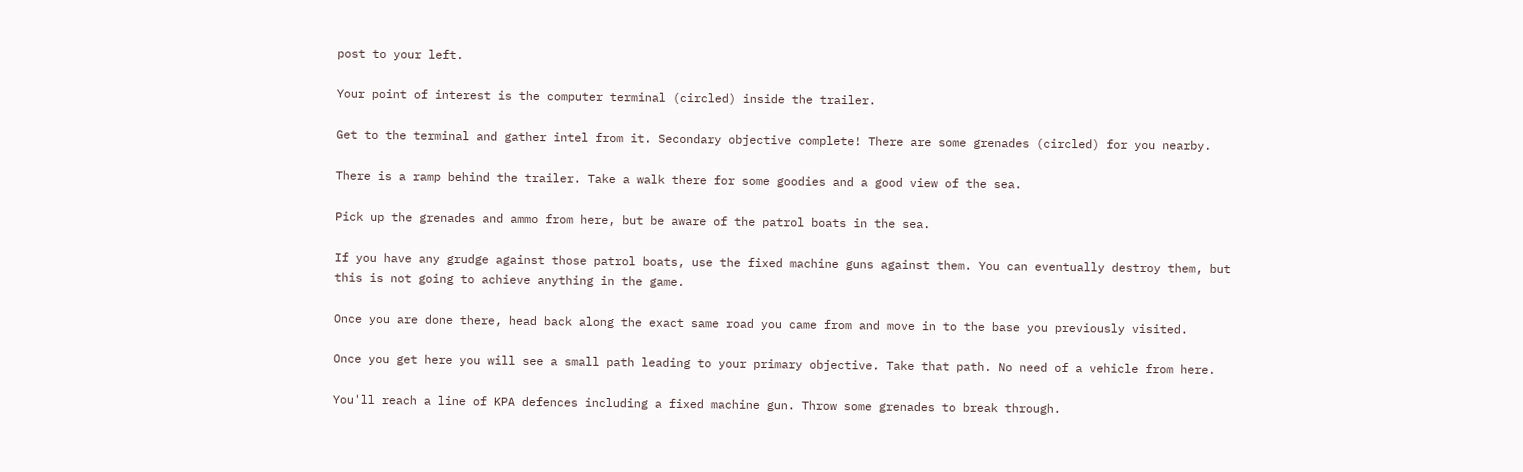post to your left.

Your point of interest is the computer terminal (circled) inside the trailer.

Get to the terminal and gather intel from it. Secondary objective complete! There are some grenades (circled) for you nearby.

There is a ramp behind the trailer. Take a walk there for some goodies and a good view of the sea.

Pick up the grenades and ammo from here, but be aware of the patrol boats in the sea.

If you have any grudge against those patrol boats, use the fixed machine guns against them. You can eventually destroy them, but this is not going to achieve anything in the game.

Once you are done there, head back along the exact same road you came from and move in to the base you previously visited.

Once you get here you will see a small path leading to your primary objective. Take that path. No need of a vehicle from here.

You'll reach a line of KPA defences including a fixed machine gun. Throw some grenades to break through.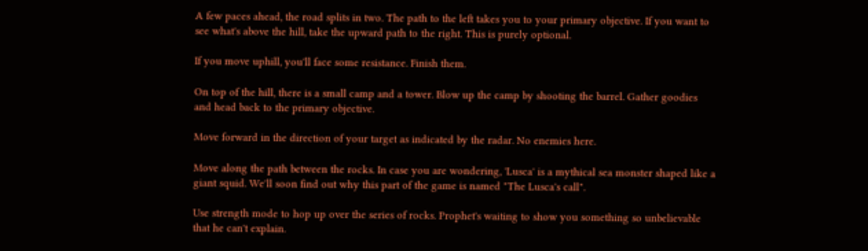A few paces ahead, the road splits in two. The path to the left takes you to your primary objective. If you want to see what's above the hill, take the upward path to the right. This is purely optional.

If you move uphill, you'll face some resistance. Finish them.

On top of the hill, there is a small camp and a tower. Blow up the camp by shooting the barrel. Gather goodies and head back to the primary objective.

Move forward in the direction of your target as indicated by the radar. No enemies here.

Move along the path between the rocks. In case you are wondering, 'Lusca' is a mythical sea monster shaped like a giant squid. We'll soon find out why this part of the game is named "The Lusca's call".

Use strength mode to hop up over the series of rocks. Prophet's waiting to show you something so unbelievable that he can't explain.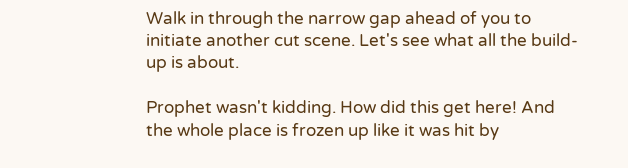Walk in through the narrow gap ahead of you to initiate another cut scene. Let's see what all the build-up is about.

Prophet wasn't kidding. How did this get here! And the whole place is frozen up like it was hit by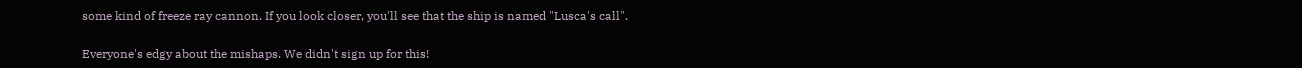some kind of freeze ray cannon. If you look closer, you'll see that the ship is named "Lusca's call".

Everyone's edgy about the mishaps. We didn't sign up for this!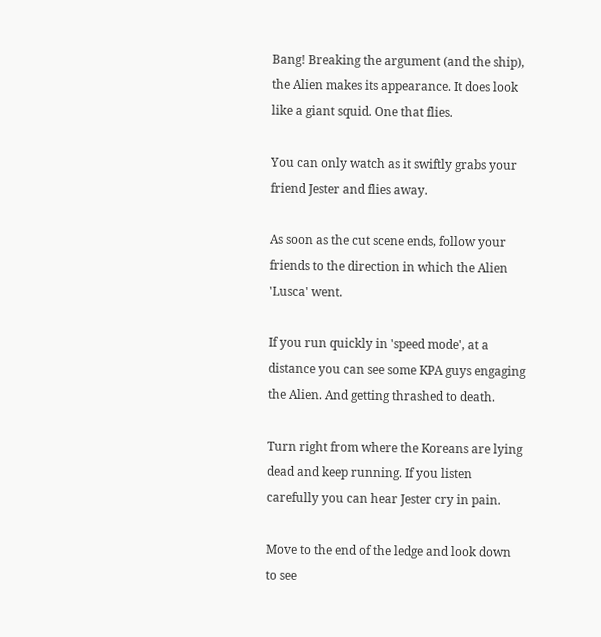Bang! Breaking the argument (and the ship), the Alien makes its appearance. It does look like a giant squid. One that flies.

You can only watch as it swiftly grabs your friend Jester and flies away.

As soon as the cut scene ends, follow your friends to the direction in which the Alien 'Lusca' went.

If you run quickly in 'speed mode', at a distance you can see some KPA guys engaging the Alien. And getting thrashed to death.

Turn right from where the Koreans are lying dead and keep running. If you listen carefully you can hear Jester cry in pain.

Move to the end of the ledge and look down to see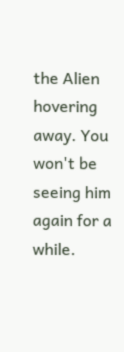the Alien hovering away. You won't be seeing him again for a while.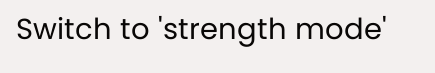Switch to 'strength mode'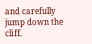and carefully jump down the cliff.